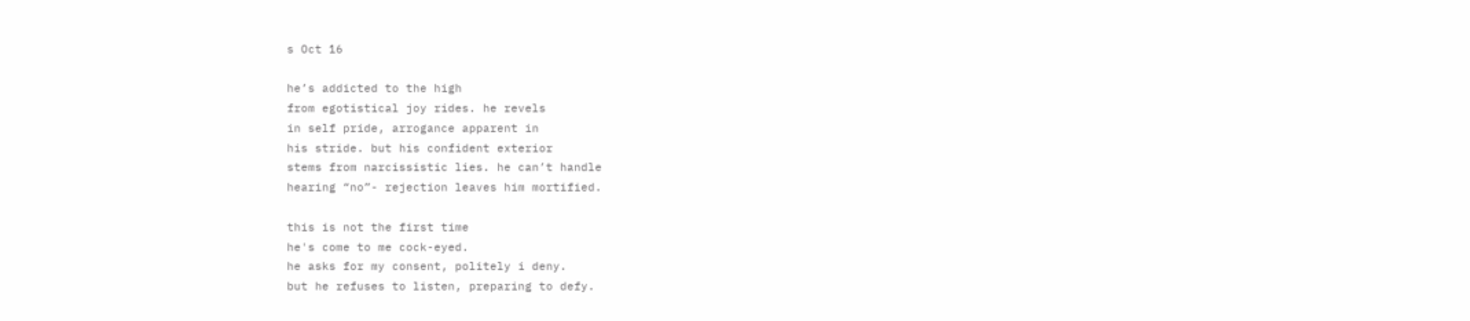s Oct 16

he’s addicted to the high
from egotistical joy rides. he revels
in self pride, arrogance apparent in
his stride. but his confident exterior
stems from narcissistic lies. he can’t handle
hearing “no”- rejection leaves him mortified.

this is not the first time
he's come to me cock-eyed.
he asks for my consent, politely i deny.
but he refuses to listen, preparing to defy.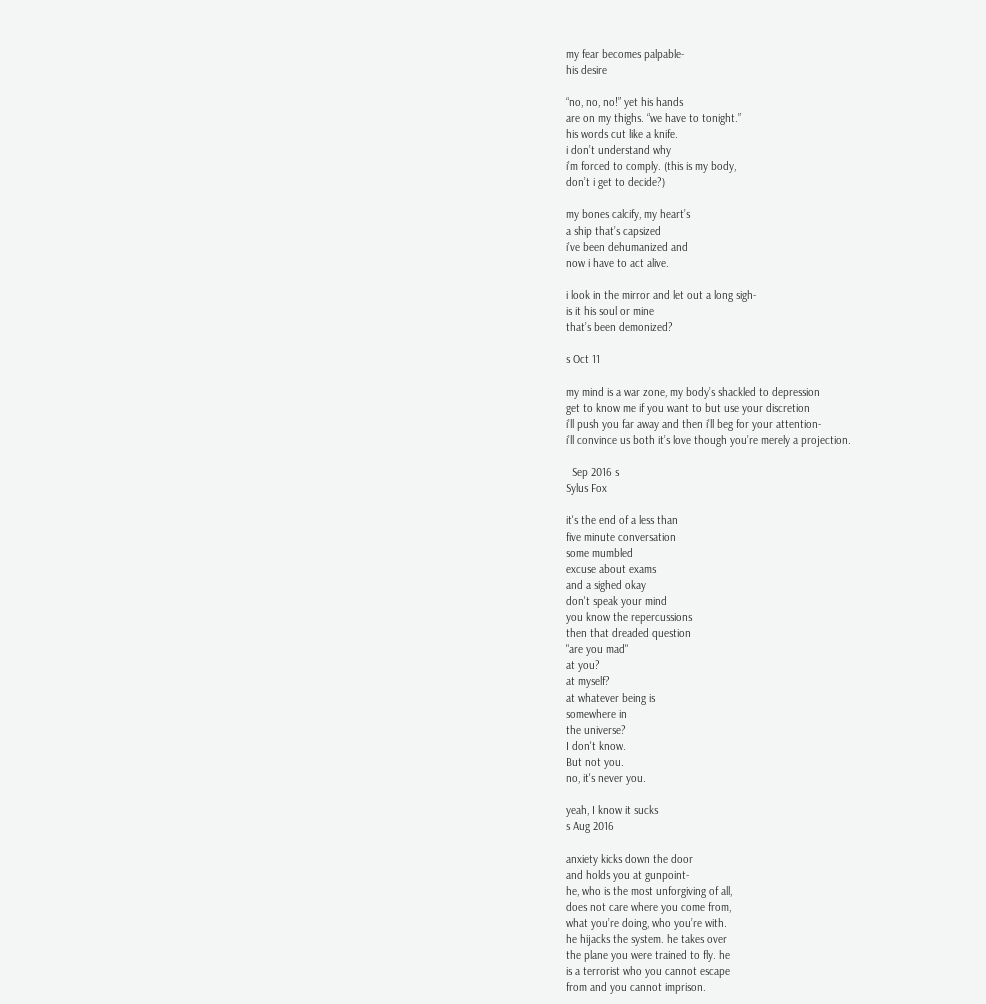my fear becomes palpable-
his desire

“no, no, no!” yet his hands
are on my thighs. “we have to tonight.”
his words cut like a knife.
i don’t understand why
i’m forced to comply. (this is my body,
don’t i get to decide?)

my bones calcify, my heart’s
a ship that’s capsized
i’ve been dehumanized and
now i have to act alive.

i look in the mirror and let out a long sigh-
is it his soul or mine
that’s been demonized?

s Oct 11

my mind is a war zone, my body’s shackled to depression
get to know me if you want to but use your discretion
i’ll push you far away and then i’ll beg for your attention-
i’ll convince us both it’s love though you’re merely a projection.

  Sep 2016 s
Sylus Fox

it's the end of a less than
five minute conversation
some mumbled
excuse about exams
and a sighed okay
don't speak your mind
you know the repercussions
then that dreaded question
"are you mad"
at you?
at myself?
at whatever being is
somewhere in
the universe?
I don't know.
But not you.
no, it's never you.

yeah, I know it sucks
s Aug 2016

anxiety kicks down the door
and holds you at gunpoint-
he, who is the most unforgiving of all,
does not care where you come from,
what you’re doing, who you’re with.
he hijacks the system. he takes over
the plane you were trained to fly. he
is a terrorist who you cannot escape
from and you cannot imprison.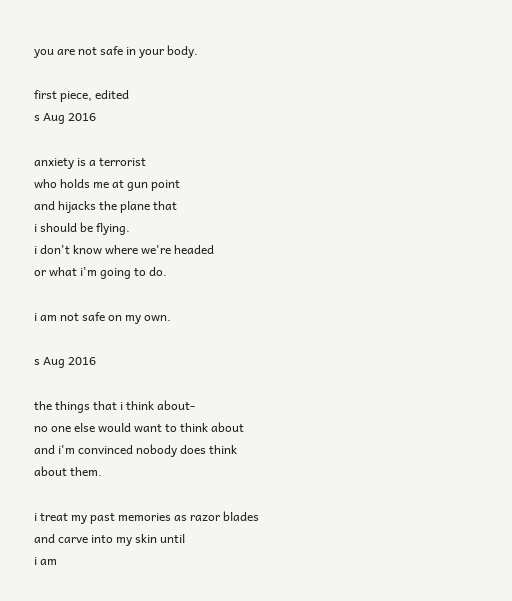you are not safe in your body.

first piece, edited
s Aug 2016

anxiety is a terrorist
who holds me at gun point
and hijacks the plane that
i should be flying.
i don't know where we're headed
or what i'm going to do.

i am not safe on my own.

s Aug 2016

the things that i think about-
no one else would want to think about
and i'm convinced nobody does think
about them.

i treat my past memories as razor blades
and carve into my skin until
i am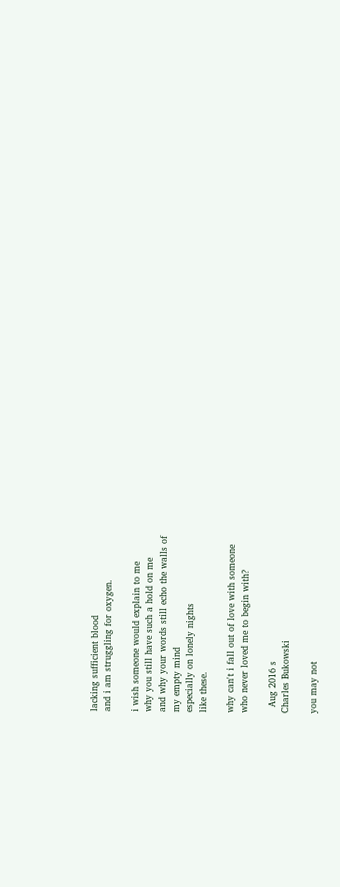lacking sufficient blood
and i am struggling for oxygen.

i wish someone would explain to me
why you still have such a hold on me
and why your words still echo the walls of
my empty mind
especially on lonely nights
like these.

why can't i fall out of love with someone
who never loved me to begin with?

  Aug 2016 s
Charles Bukowski

you may not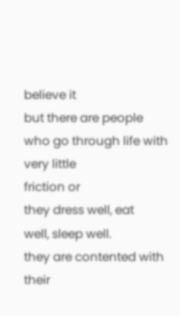believe it
but there are people
who go through life with
very little
friction or
they dress well, eat
well, sleep well.
they are contented with
their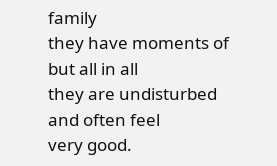family
they have moments of
but all in all
they are undisturbed
and often feel
very good.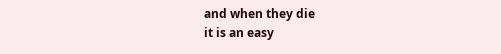and when they die
it is an easy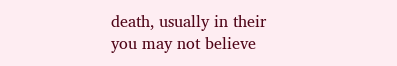death, usually in their
you may not believe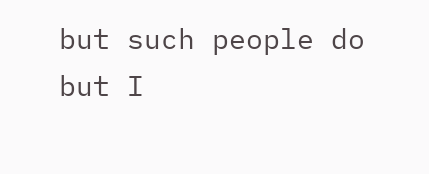but such people do
but I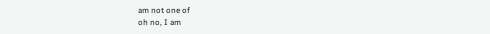am not one of
oh no, I am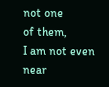not one
of them,
I am not even near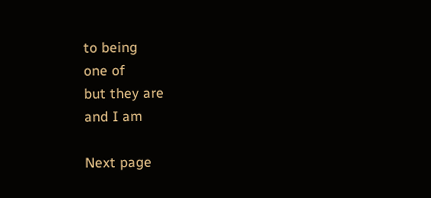to being
one of
but they are
and I am

Next page